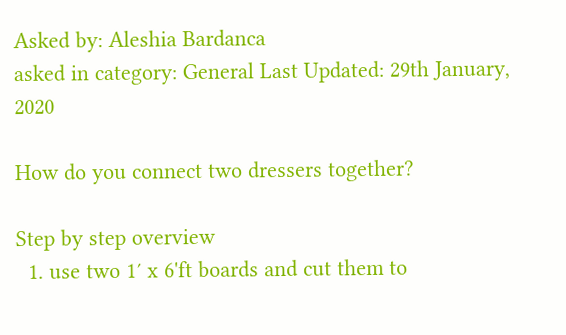Asked by: Aleshia Bardanca
asked in category: General Last Updated: 29th January, 2020

How do you connect two dressers together?

Step by step overview
  1. use two 1′ x 6'ft boards and cut them to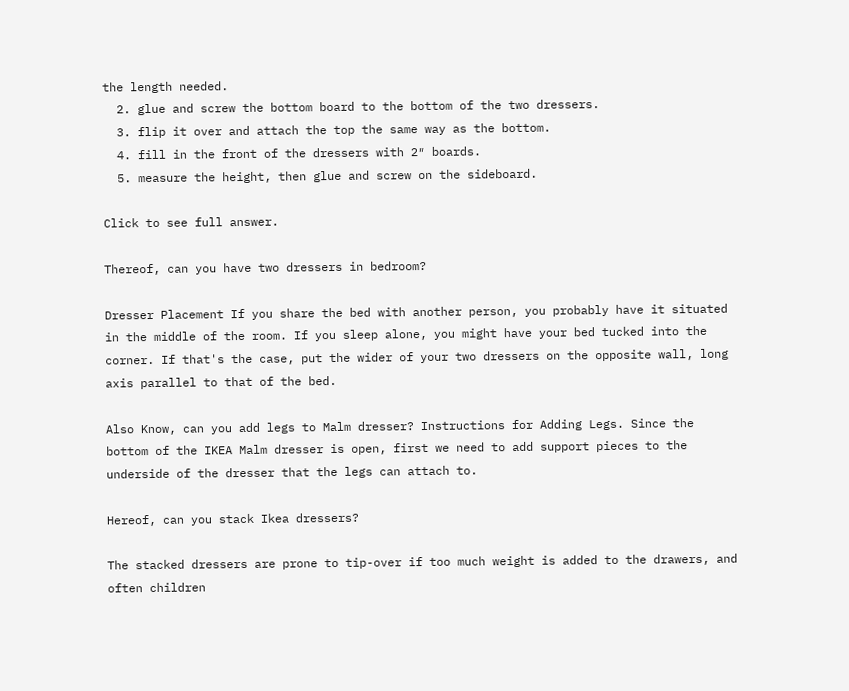the length needed.
  2. glue and screw the bottom board to the bottom of the two dressers.
  3. flip it over and attach the top the same way as the bottom.
  4. fill in the front of the dressers with 2″ boards.
  5. measure the height, then glue and screw on the sideboard.

Click to see full answer.

Thereof, can you have two dressers in bedroom?

Dresser Placement If you share the bed with another person, you probably have it situated in the middle of the room. If you sleep alone, you might have your bed tucked into the corner. If that's the case, put the wider of your two dressers on the opposite wall, long axis parallel to that of the bed.

Also Know, can you add legs to Malm dresser? Instructions for Adding Legs. Since the bottom of the IKEA Malm dresser is open, first we need to add support pieces to the underside of the dresser that the legs can attach to.

Hereof, can you stack Ikea dressers?

The stacked dressers are prone to tip-over if too much weight is added to the drawers, and often children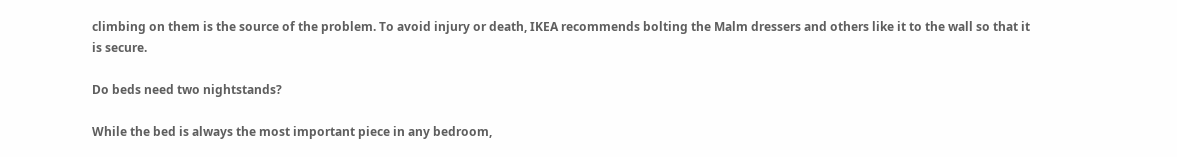climbing on them is the source of the problem. To avoid injury or death, IKEA recommends bolting the Malm dressers and others like it to the wall so that it is secure.

Do beds need two nightstands?

While the bed is always the most important piece in any bedroom,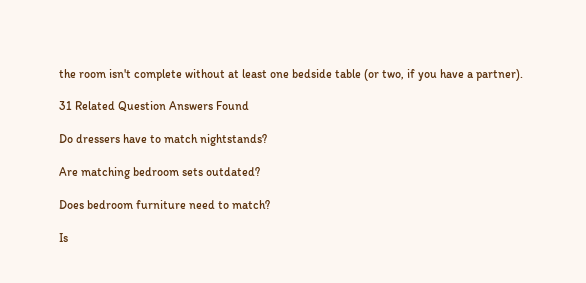the room isn't complete without at least one bedside table (or two, if you have a partner).

31 Related Question Answers Found

Do dressers have to match nightstands?

Are matching bedroom sets outdated?

Does bedroom furniture need to match?

Is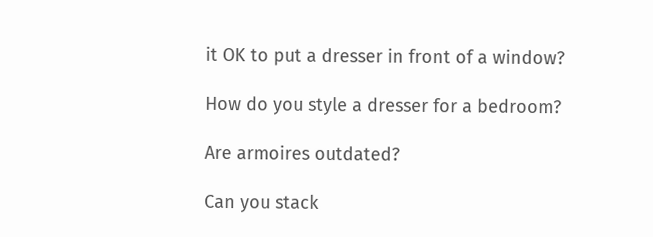it OK to put a dresser in front of a window?

How do you style a dresser for a bedroom?

Are armoires outdated?

Can you stack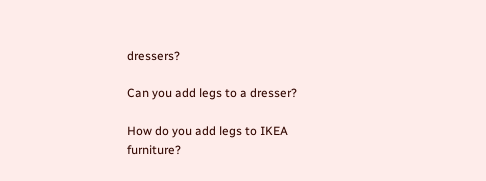dressers?

Can you add legs to a dresser?

How do you add legs to IKEA furniture?